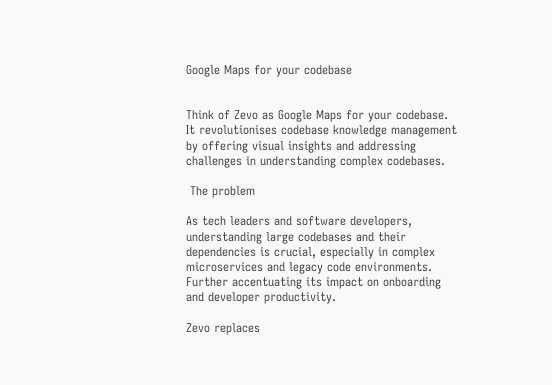Google Maps for your codebase


Think of Zevo as Google Maps for your codebase. It revolutionises codebase knowledge management by offering visual insights and addressing challenges in understanding complex codebases.

 The problem

As tech leaders and software developers, understanding large codebases and their dependencies is crucial, especially in complex microservices and legacy code environments. Further accentuating its impact on onboarding and developer productivity.

Zevo replaces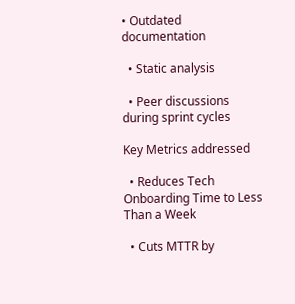• Outdated documentation

  • Static analysis

  • Peer discussions during sprint cycles

Key Metrics addressed

  • Reduces Tech Onboarding Time to Less Than a Week

  • Cuts MTTR by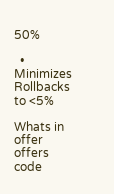50%

  • Minimizes Rollbacks to <5%

Whats in offer offers code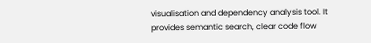visualisation and dependency analysis tool. It provides semantic search, clear code flow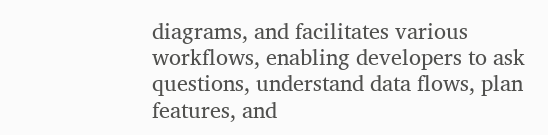diagrams, and facilitates various workflows, enabling developers to ask questions, understand data flows, plan features, and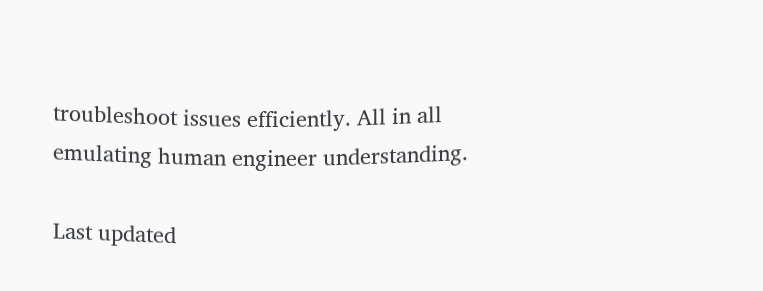troubleshoot issues efficiently. All in all emulating human engineer understanding.

Last updated